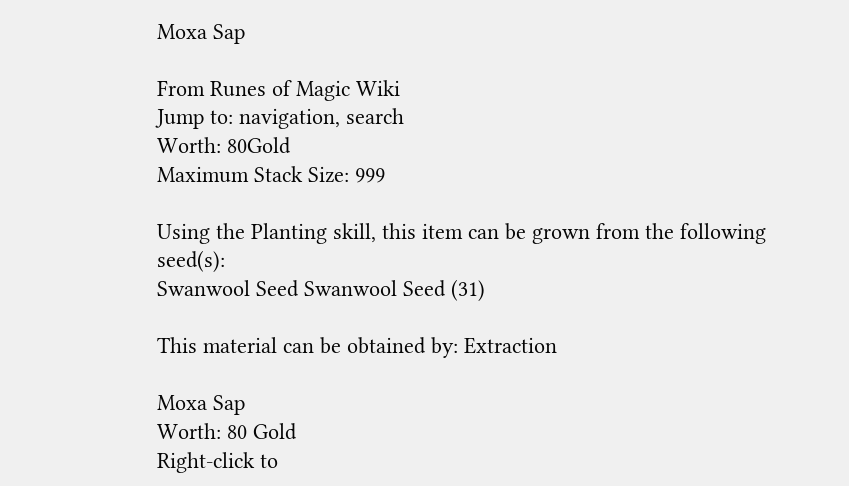Moxa Sap

From Runes of Magic Wiki
Jump to: navigation, search
Worth: 80Gold
Maximum Stack Size: 999

Using the Planting skill, this item can be grown from the following seed(s):
Swanwool Seed Swanwool Seed (31)

This material can be obtained by: Extraction

Moxa Sap
Worth: 80 Gold
Right-click to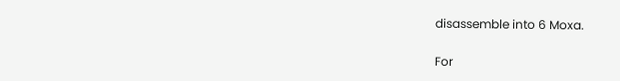disassemble into 6 Moxa.

For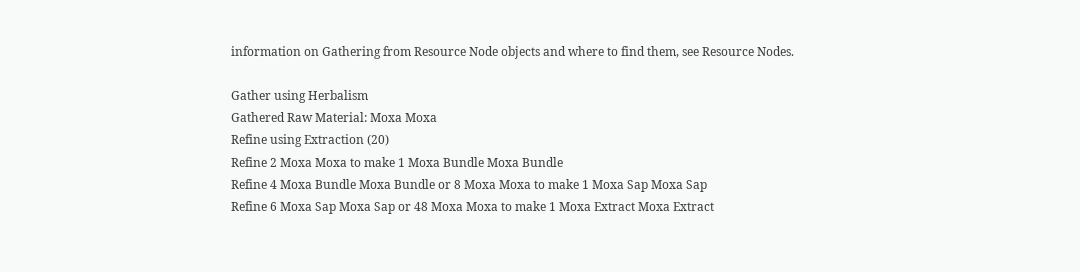information on Gathering from Resource Node objects and where to find them, see Resource Nodes.

Gather using Herbalism
Gathered Raw Material: Moxa Moxa
Refine using Extraction (20)
Refine 2 Moxa Moxa to make 1 Moxa Bundle Moxa Bundle
Refine 4 Moxa Bundle Moxa Bundle or 8 Moxa Moxa to make 1 Moxa Sap Moxa Sap
Refine 6 Moxa Sap Moxa Sap or 48 Moxa Moxa to make 1 Moxa Extract Moxa Extract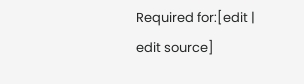Required for:[edit | edit source]